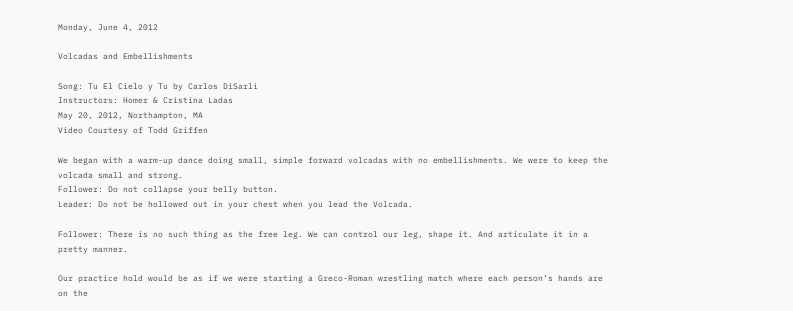Monday, June 4, 2012

Volcadas and Embellishments

Song: Tu El Cielo y Tu by Carlos DiSarli
Instructors: Homer & Cristina Ladas
May 20, 2012, Northampton, MA
Video Courtesy of Todd Griffen

We began with a warm-up dance doing small, simple forward volcadas with no embellishments. We were to keep the volcada small and strong.
Follower: Do not collapse your belly button.
Leader: Do not be hollowed out in your chest when you lead the Volcada.

Follower: There is no such thing as the free leg. We can control our leg, shape it. And articulate it in a pretty manner.

Our practice hold would be as if we were starting a Greco-Roman wrestling match where each person’s hands are on the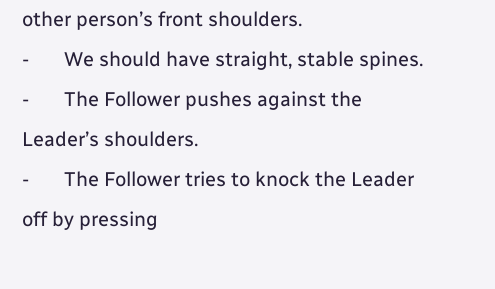other person’s front shoulders.
-       We should have straight, stable spines.
-       The Follower pushes against the Leader’s shoulders.
-       The Follower tries to knock the Leader off by pressing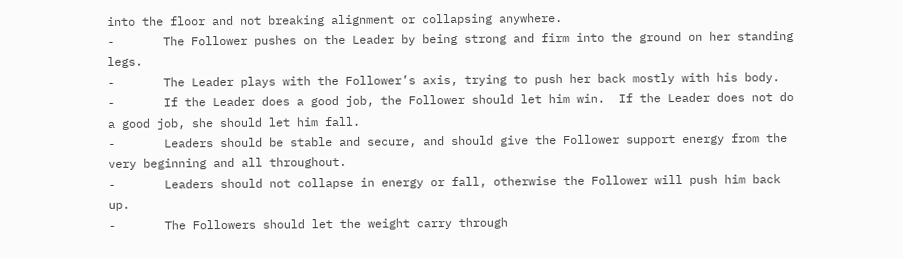into the floor and not breaking alignment or collapsing anywhere.
-       The Follower pushes on the Leader by being strong and firm into the ground on her standing legs.
-       The Leader plays with the Follower’s axis, trying to push her back mostly with his body.
-       If the Leader does a good job, the Follower should let him win.  If the Leader does not do a good job, she should let him fall.
-       Leaders should be stable and secure, and should give the Follower support energy from the very beginning and all throughout.
-       Leaders should not collapse in energy or fall, otherwise the Follower will push him back up.
-       The Followers should let the weight carry through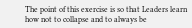The point of this exercise is so that Leaders learn how not to collapse and to always be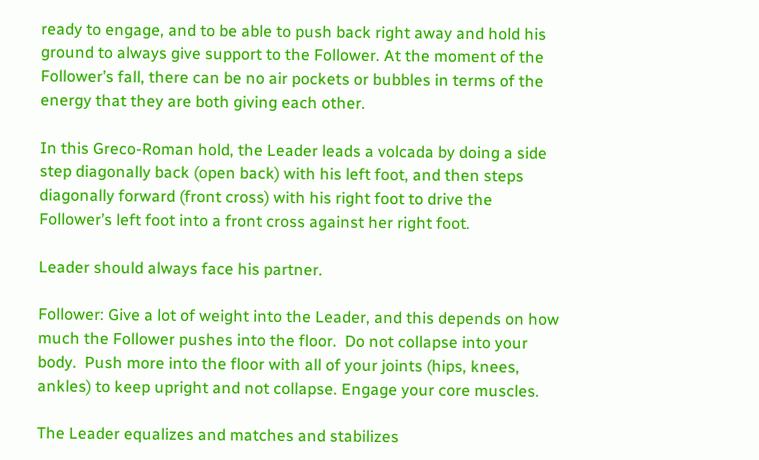ready to engage, and to be able to push back right away and hold his ground to always give support to the Follower. At the moment of the Follower’s fall, there can be no air pockets or bubbles in terms of the energy that they are both giving each other.

In this Greco-Roman hold, the Leader leads a volcada by doing a side step diagonally back (open back) with his left foot, and then steps diagonally forward (front cross) with his right foot to drive the Follower’s left foot into a front cross against her right foot.

Leader should always face his partner.

Follower: Give a lot of weight into the Leader, and this depends on how much the Follower pushes into the floor.  Do not collapse into your body.  Push more into the floor with all of your joints (hips, knees, ankles) to keep upright and not collapse. Engage your core muscles.

The Leader equalizes and matches and stabilizes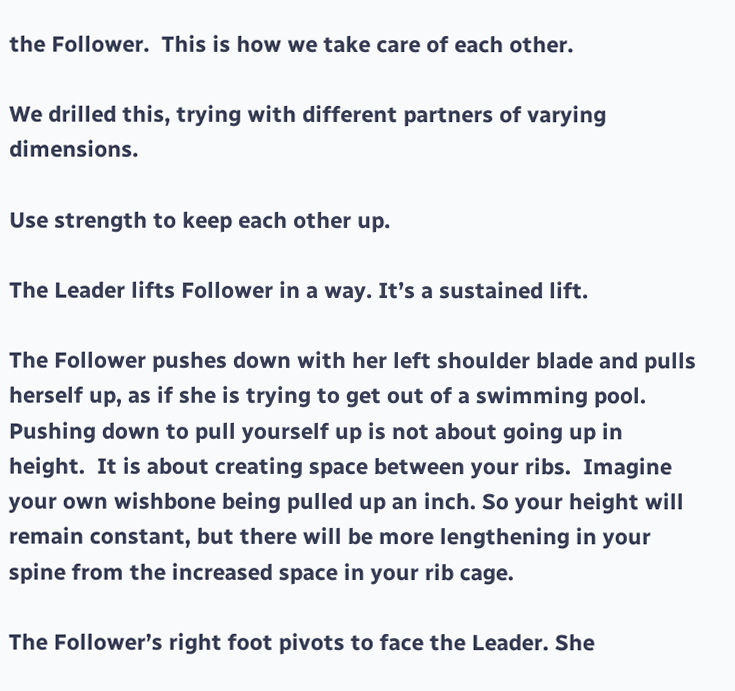the Follower.  This is how we take care of each other.

We drilled this, trying with different partners of varying dimensions.

Use strength to keep each other up.

The Leader lifts Follower in a way. It’s a sustained lift.

The Follower pushes down with her left shoulder blade and pulls herself up, as if she is trying to get out of a swimming pool. Pushing down to pull yourself up is not about going up in height.  It is about creating space between your ribs.  Imagine your own wishbone being pulled up an inch. So your height will remain constant, but there will be more lengthening in your spine from the increased space in your rib cage.

The Follower’s right foot pivots to face the Leader. She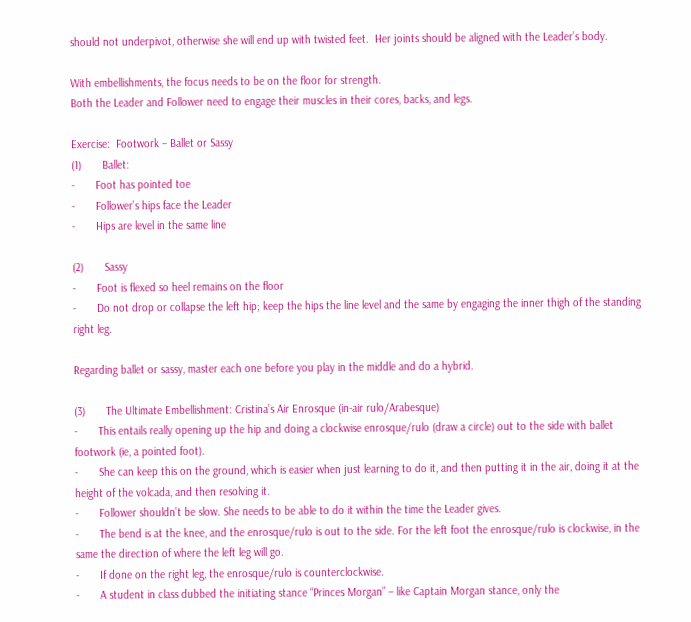should not underpivot, otherwise she will end up with twisted feet.  Her joints should be aligned with the Leader’s body.

With embellishments, the focus needs to be on the floor for strength.
Both the Leader and Follower need to engage their muscles in their cores, backs, and legs.

Exercise:  Footwork – Ballet or Sassy
(1)       Ballet:
-       Foot has pointed toe
-       Follower’s hips face the Leader
-       Hips are level in the same line

(2)       Sassy
-       Foot is flexed so heel remains on the floor
-       Do not drop or collapse the left hip; keep the hips the line level and the same by engaging the inner thigh of the standing right leg.

Regarding ballet or sassy, master each one before you play in the middle and do a hybrid.

(3)       The Ultimate Embellishment: Cristina’s Air Enrosque (in-air rulo/Arabesque)
-       This entails really opening up the hip and doing a clockwise enrosque/rulo (draw a circle) out to the side with ballet footwork (ie, a pointed foot).
-       She can keep this on the ground, which is easier when just learning to do it, and then putting it in the air, doing it at the height of the volcada, and then resolving it.
-       Follower shouldn’t be slow. She needs to be able to do it within the time the Leader gives.
-       The bend is at the knee, and the enrosque/rulo is out to the side. For the left foot the enrosque/rulo is clockwise, in the same the direction of where the left leg will go.
-       If done on the right leg, the enrosque/rulo is counterclockwise.
-       A student in class dubbed the initiating stance “Princes Morgan” – like Captain Morgan stance, only the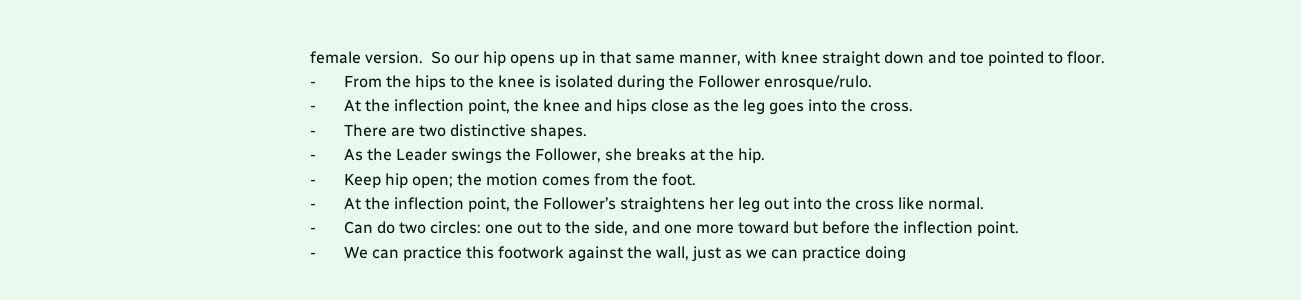female version.  So our hip opens up in that same manner, with knee straight down and toe pointed to floor.
-       From the hips to the knee is isolated during the Follower enrosque/rulo.
-       At the inflection point, the knee and hips close as the leg goes into the cross.
-       There are two distinctive shapes.
-       As the Leader swings the Follower, she breaks at the hip.
-       Keep hip open; the motion comes from the foot.
-       At the inflection point, the Follower’s straightens her leg out into the cross like normal.
-       Can do two circles: one out to the side, and one more toward but before the inflection point.
-       We can practice this footwork against the wall, just as we can practice doing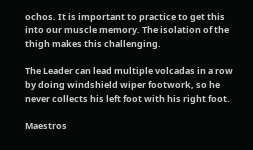ochos. It is important to practice to get this into our muscle memory. The isolation of the thigh makes this challenging.

The Leader can lead multiple volcadas in a row by doing windshield wiper footwork, so he never collects his left foot with his right foot.

Maestros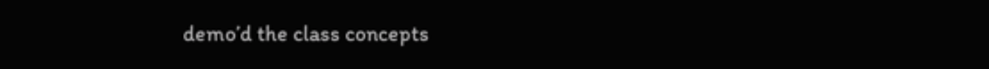demo’d the class concepts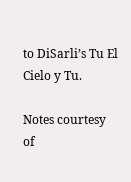to DiSarli’s Tu El Cielo y Tu.

Notes courtesy of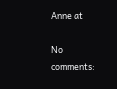Anne at

No comments: